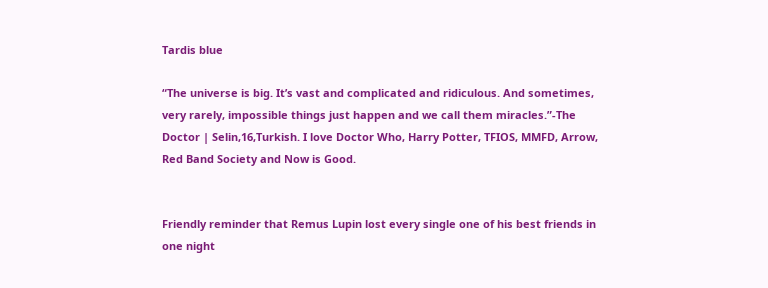Tardis blue

“The universe is big. It’s vast and complicated and ridiculous. And sometimes, very rarely, impossible things just happen and we call them miracles.”-The Doctor | Selin,16,Turkish. I love Doctor Who, Harry Potter, TFIOS, MMFD, Arrow, Red Band Society and Now is Good.


Friendly reminder that Remus Lupin lost every single one of his best friends in one night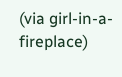(via girl-in-a-fireplace)